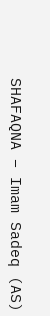SHAFAQNA – Imam Sadeq (AS)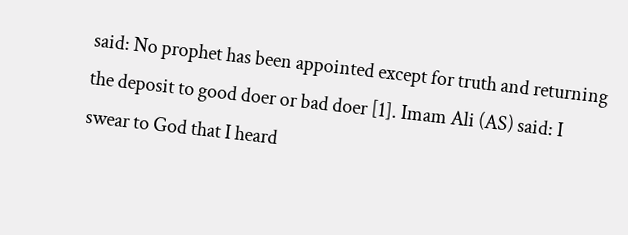said: No prophet has been appointed except for truth and returning the deposit to good doer or bad doer [1]. Imam Ali (AS) said: I swear to God that I heard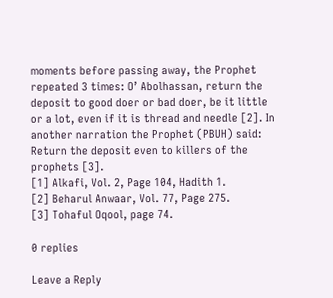moments before passing away, the Prophet repeated 3 times: O’ Abolhassan, return the deposit to good doer or bad doer, be it little or a lot, even if it is thread and needle [2]. In another narration the Prophet (PBUH) said: Return the deposit even to killers of the prophets [3].
[1] Alkafi, Vol. 2, Page 104, Hadith 1.
[2] Beharul Anwaar, Vol. 77, Page 275.
[3] Tohaful Oqool, page 74.

0 replies

Leave a Reply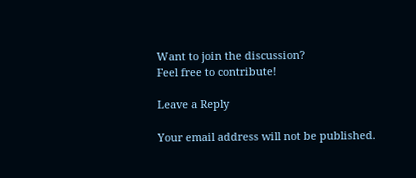Want to join the discussion?
Feel free to contribute!

Leave a Reply

Your email address will not be published.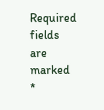Required fields are marked *